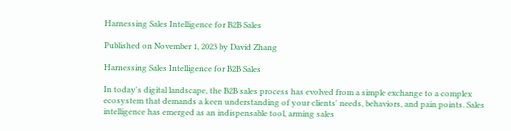Harnessing Sales Intelligence for B2B Sales

Published on November 1, 2023 by David Zhang

Harnessing Sales Intelligence for B2B Sales

In today's digital landscape, the B2B sales process has evolved from a simple exchange to a complex ecosystem that demands a keen understanding of your clients' needs, behaviors, and pain points. Sales intelligence has emerged as an indispensable tool, arming sales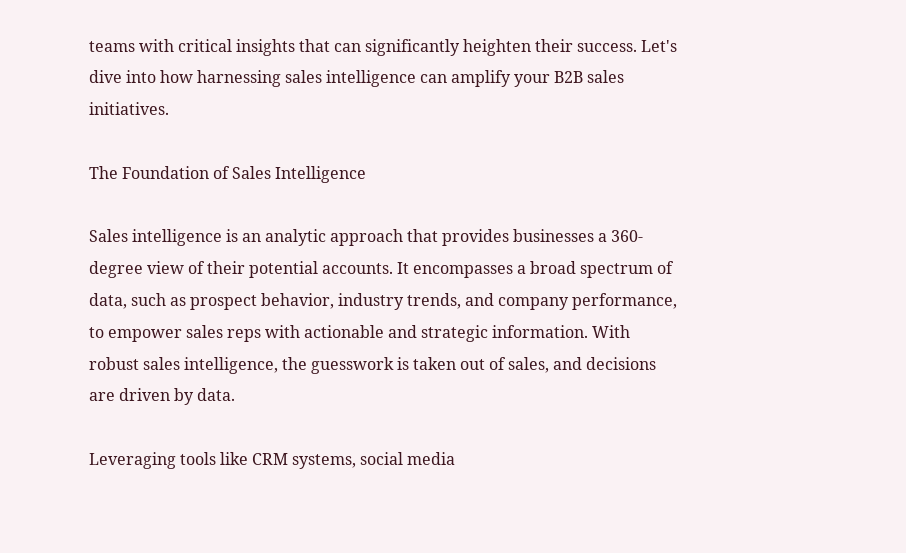teams with critical insights that can significantly heighten their success. Let's dive into how harnessing sales intelligence can amplify your B2B sales initiatives.

The Foundation of Sales Intelligence

Sales intelligence is an analytic approach that provides businesses a 360-degree view of their potential accounts. It encompasses a broad spectrum of data, such as prospect behavior, industry trends, and company performance, to empower sales reps with actionable and strategic information. With robust sales intelligence, the guesswork is taken out of sales, and decisions are driven by data.

Leveraging tools like CRM systems, social media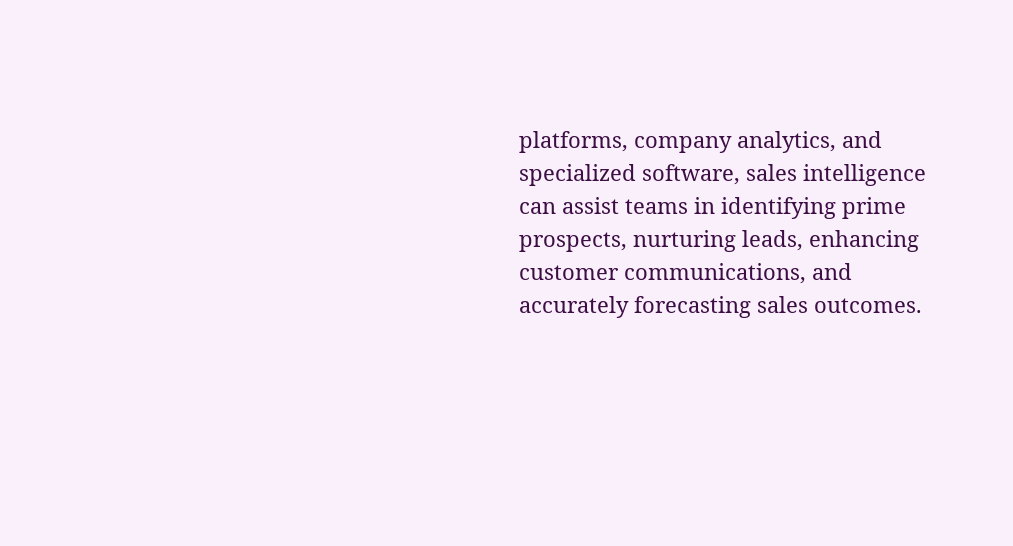platforms, company analytics, and specialized software, sales intelligence can assist teams in identifying prime prospects, nurturing leads, enhancing customer communications, and accurately forecasting sales outcomes.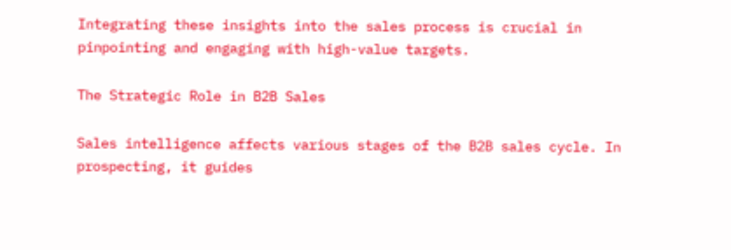Integrating these insights into the sales process is crucial in pinpointing and engaging with high-value targets.

The Strategic Role in B2B Sales

Sales intelligence affects various stages of the B2B sales cycle. In prospecting, it guides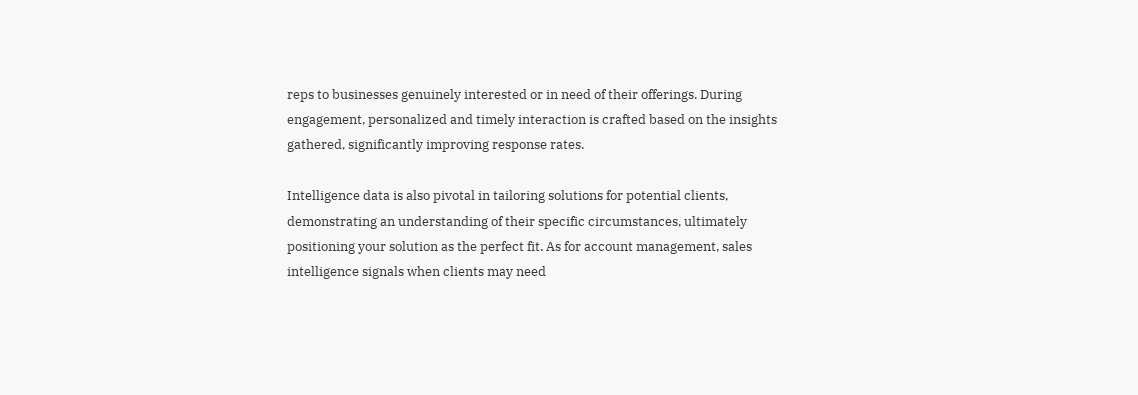reps to businesses genuinely interested or in need of their offerings. During engagement, personalized and timely interaction is crafted based on the insights gathered, significantly improving response rates.

Intelligence data is also pivotal in tailoring solutions for potential clients, demonstrating an understanding of their specific circumstances, ultimately positioning your solution as the perfect fit. As for account management, sales intelligence signals when clients may need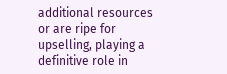additional resources or are ripe for upselling, playing a definitive role in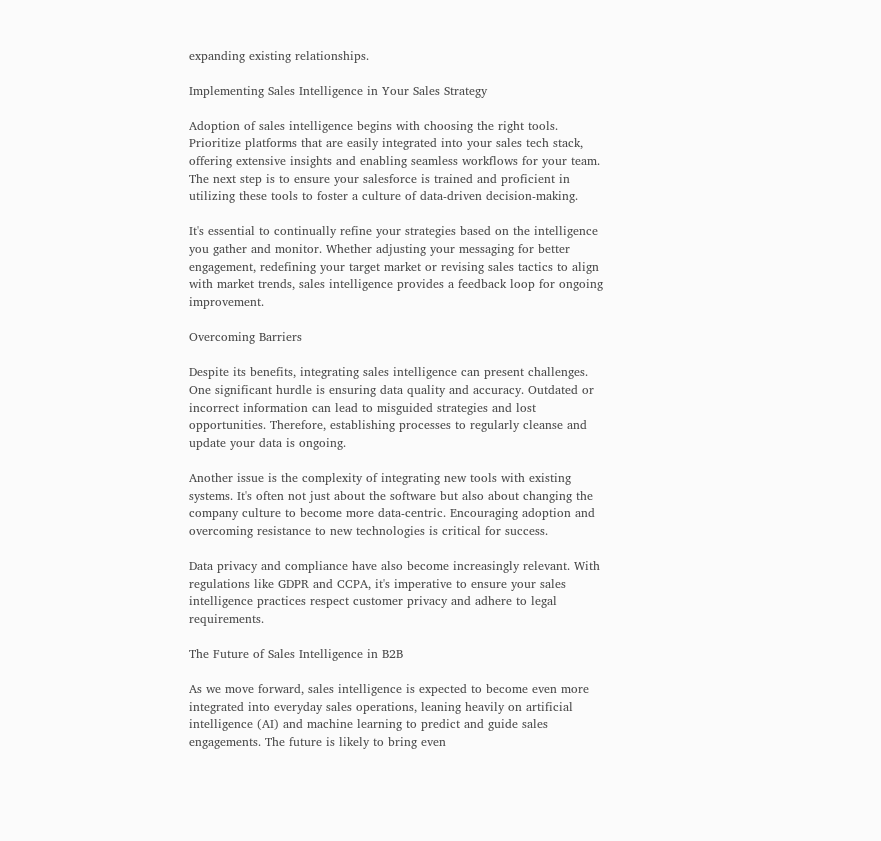expanding existing relationships.

Implementing Sales Intelligence in Your Sales Strategy

Adoption of sales intelligence begins with choosing the right tools. Prioritize platforms that are easily integrated into your sales tech stack, offering extensive insights and enabling seamless workflows for your team. The next step is to ensure your salesforce is trained and proficient in utilizing these tools to foster a culture of data-driven decision-making.

It's essential to continually refine your strategies based on the intelligence you gather and monitor. Whether adjusting your messaging for better engagement, redefining your target market or revising sales tactics to align with market trends, sales intelligence provides a feedback loop for ongoing improvement.

Overcoming Barriers

Despite its benefits, integrating sales intelligence can present challenges. One significant hurdle is ensuring data quality and accuracy. Outdated or incorrect information can lead to misguided strategies and lost opportunities. Therefore, establishing processes to regularly cleanse and update your data is ongoing.

Another issue is the complexity of integrating new tools with existing systems. It's often not just about the software but also about changing the company culture to become more data-centric. Encouraging adoption and overcoming resistance to new technologies is critical for success.

Data privacy and compliance have also become increasingly relevant. With regulations like GDPR and CCPA, it's imperative to ensure your sales intelligence practices respect customer privacy and adhere to legal requirements.

The Future of Sales Intelligence in B2B

As we move forward, sales intelligence is expected to become even more integrated into everyday sales operations, leaning heavily on artificial intelligence (AI) and machine learning to predict and guide sales engagements. The future is likely to bring even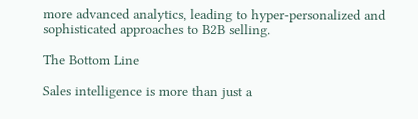more advanced analytics, leading to hyper-personalized and sophisticated approaches to B2B selling.

The Bottom Line

Sales intelligence is more than just a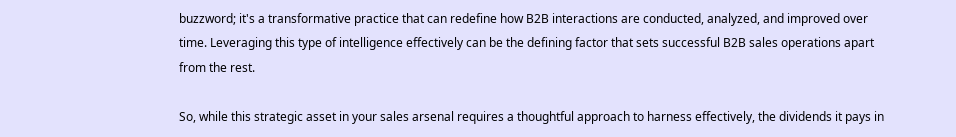buzzword; it's a transformative practice that can redefine how B2B interactions are conducted, analyzed, and improved over time. Leveraging this type of intelligence effectively can be the defining factor that sets successful B2B sales operations apart from the rest.

So, while this strategic asset in your sales arsenal requires a thoughtful approach to harness effectively, the dividends it pays in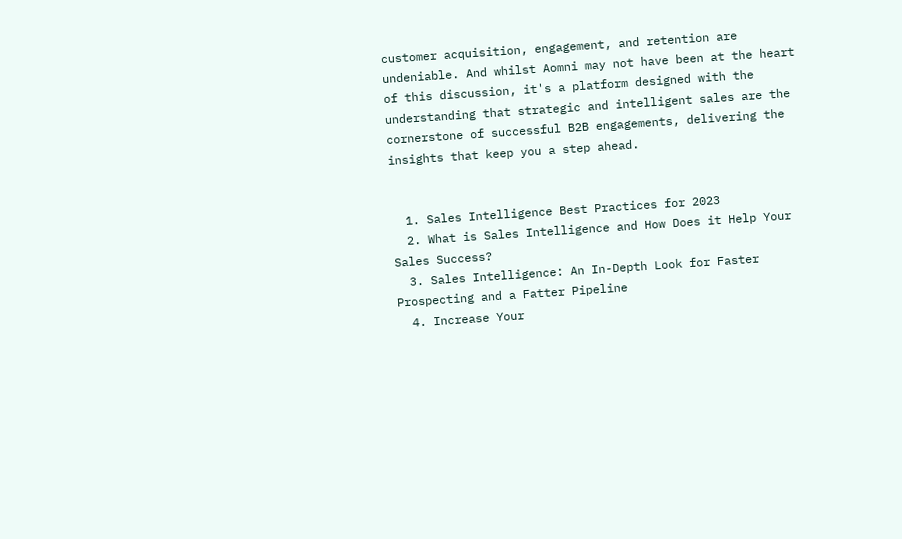customer acquisition, engagement, and retention are undeniable. And whilst Aomni may not have been at the heart of this discussion, it's a platform designed with the understanding that strategic and intelligent sales are the cornerstone of successful B2B engagements, delivering the insights that keep you a step ahead.


  1. Sales Intelligence Best Practices for 2023
  2. What is Sales Intelligence and How Does it Help Your Sales Success?
  3. Sales Intelligence: An In-Depth Look for Faster Prospecting and a Fatter Pipeline
  4. Increase Your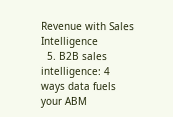Revenue with Sales Intelligence
  5. B2B sales intelligence: 4 ways data fuels your ABM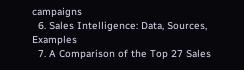campaigns
  6. Sales Intelligence: Data, Sources, Examples
  7. A Comparison of the Top 27 Sales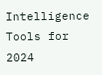Intelligence Tools for 2024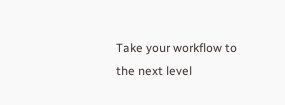Take your workflow to the next level